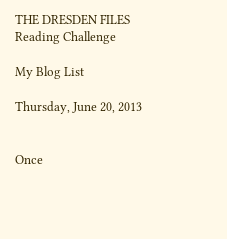THE DRESDEN FILES Reading Challenge

My Blog List

Thursday, June 20, 2013


Once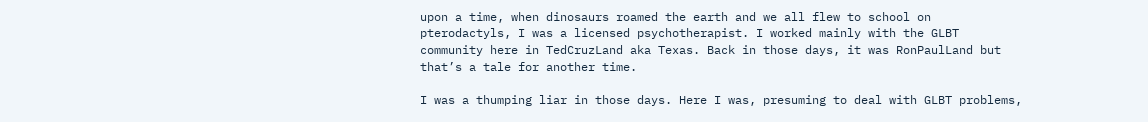upon a time, when dinosaurs roamed the earth and we all flew to school on pterodactyls, I was a licensed psychotherapist. I worked mainly with the GLBT community here in TedCruzLand aka Texas. Back in those days, it was RonPaulLand but that’s a tale for another time.

I was a thumping liar in those days. Here I was, presuming to deal with GLBT problems,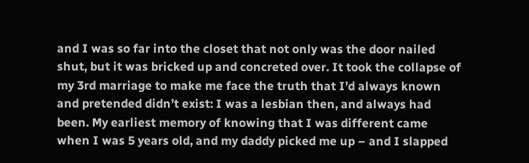and I was so far into the closet that not only was the door nailed shut, but it was bricked up and concreted over. It took the collapse of my 3rd marriage to make me face the truth that I’d always known and pretended didn’t exist: I was a lesbian then, and always had been. My earliest memory of knowing that I was different came when I was 5 years old, and my daddy picked me up – and I slapped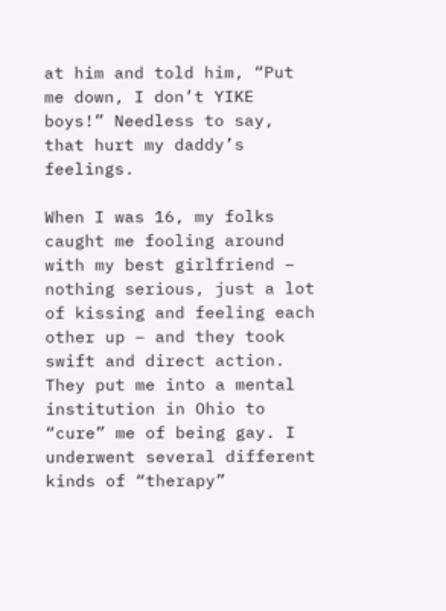at him and told him, “Put me down, I don’t YIKE boys!” Needless to say, that hurt my daddy’s feelings.

When I was 16, my folks caught me fooling around with my best girlfriend – nothing serious, just a lot of kissing and feeling each other up – and they took swift and direct action. They put me into a mental institution in Ohio to “cure” me of being gay. I underwent several different kinds of “therapy”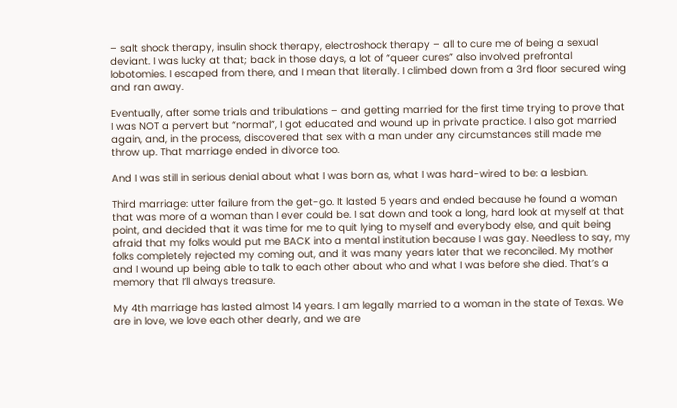– salt shock therapy, insulin shock therapy, electroshock therapy – all to cure me of being a sexual deviant. I was lucky at that; back in those days, a lot of “queer cures” also involved prefrontal lobotomies. I escaped from there, and I mean that literally. I climbed down from a 3rd floor secured wing and ran away.

Eventually, after some trials and tribulations – and getting married for the first time trying to prove that I was NOT a pervert but “normal”, I got educated and wound up in private practice. I also got married again, and, in the process, discovered that sex with a man under any circumstances still made me throw up. That marriage ended in divorce too.

And I was still in serious denial about what I was born as, what I was hard-wired to be: a lesbian.

Third marriage: utter failure from the get-go. It lasted 5 years and ended because he found a woman that was more of a woman than I ever could be. I sat down and took a long, hard look at myself at that point, and decided that it was time for me to quit lying to myself and everybody else, and quit being afraid that my folks would put me BACK into a mental institution because I was gay. Needless to say, my folks completely rejected my coming out, and it was many years later that we reconciled. My mother and I wound up being able to talk to each other about who and what I was before she died. That’s a memory that I’ll always treasure.

My 4th marriage has lasted almost 14 years. I am legally married to a woman in the state of Texas. We are in love, we love each other dearly, and we are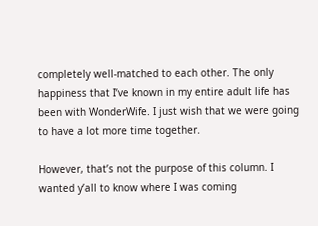completely well-matched to each other. The only happiness that I’ve known in my entire adult life has been with WonderWife. I just wish that we were going to have a lot more time together.

However, that’s not the purpose of this column. I wanted y’all to know where I was coming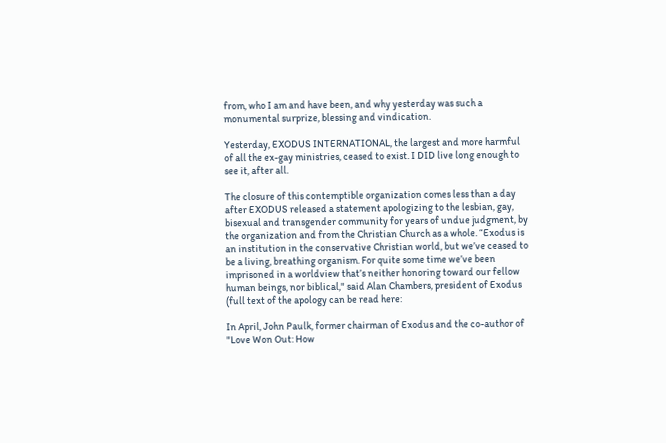from, who I am and have been, and why yesterday was such a monumental surprize, blessing and vindication.

Yesterday, EXODUS INTERNATIONAL, the largest and more harmful of all the ex-gay ministries, ceased to exist. I DID live long enough to see it, after all.

The closure of this contemptible organization comes less than a day after EXODUS released a statement apologizing to the lesbian, gay, bisexual and transgender community for years of undue judgment, by the organization and from the Christian Church as a whole. “Exodus is an institution in the conservative Christian world, but we’ve ceased to be a living, breathing organism. For quite some time we’ve been imprisoned in a worldview that’s neither honoring toward our fellow human beings, nor biblical," said Alan Chambers, president of Exodus (full text of the apology can be read here:

In April, John Paulk, former chairman of Exodus and the co-author of "Love Won Out: How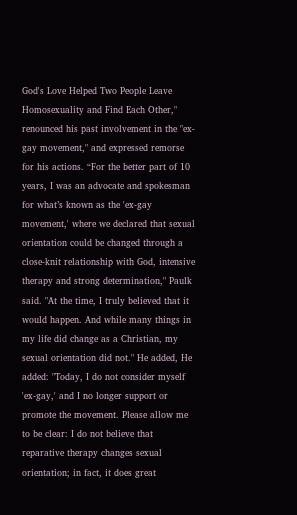God's Love Helped Two People Leave Homosexuality and Find Each Other," renounced his past involvement in the "ex-gay movement," and expressed remorse for his actions. “For the better part of 10 years, I was an advocate and spokesman for what’s known as the 'ex-gay movement,' where we declared that sexual orientation could be changed through a close-knit relationship with God, intensive therapy and strong determination," Paulk said. "At the time, I truly believed that it would happen. And while many things in my life did change as a Christian, my sexual orientation did not." He added, He added: "Today, I do not consider myself 'ex-gay,' and I no longer support or promote the movement. Please allow me to be clear: I do not believe that reparative therapy changes sexual orientation; in fact, it does great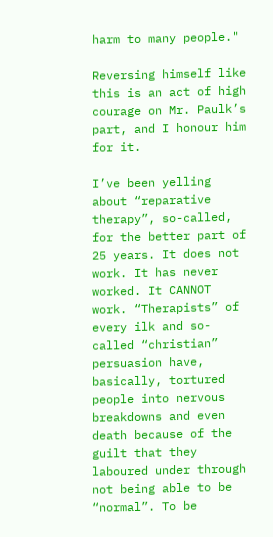harm to many people."

Reversing himself like this is an act of high courage on Mr. Paulk’s part, and I honour him for it.

I’ve been yelling about “reparative therapy”, so-called, for the better part of 25 years. It does not work. It has never worked. It CANNOT work. “Therapists” of every ilk and so-called “christian” persuasion have, basically, tortured people into nervous breakdowns and even death because of the guilt that they laboured under through not being able to be “normal”. To be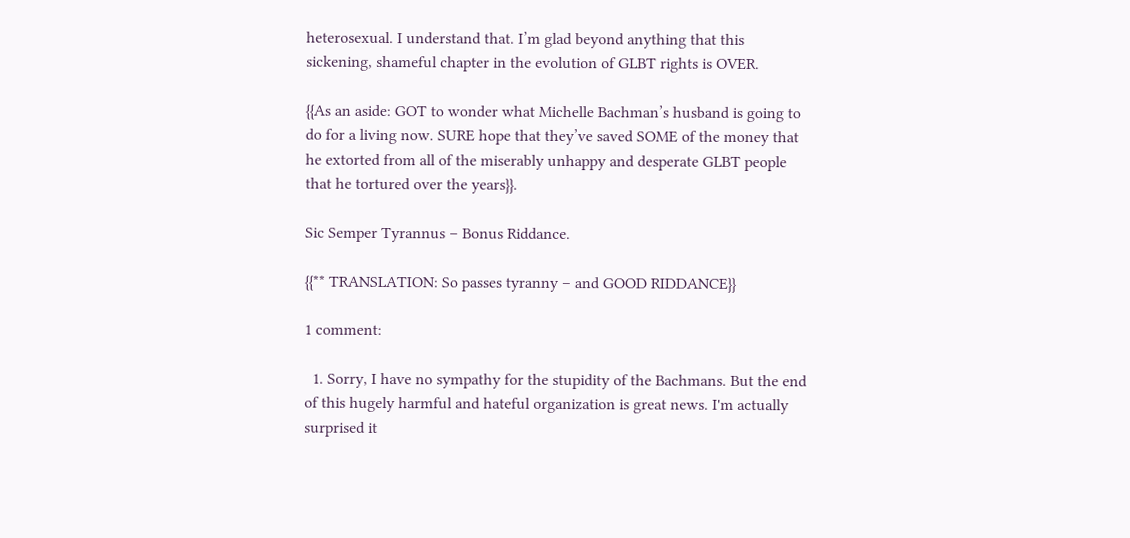heterosexual. I understand that. I’m glad beyond anything that this sickening, shameful chapter in the evolution of GLBT rights is OVER.

{{As an aside: GOT to wonder what Michelle Bachman’s husband is going to do for a living now. SURE hope that they’ve saved SOME of the money that he extorted from all of the miserably unhappy and desperate GLBT people that he tortured over the years}}.

Sic Semper Tyrannus – Bonus Riddance.

{{** TRANSLATION: So passes tyranny – and GOOD RIDDANCE}}

1 comment:

  1. Sorry, I have no sympathy for the stupidity of the Bachmans. But the end of this hugely harmful and hateful organization is great news. I'm actually surprised it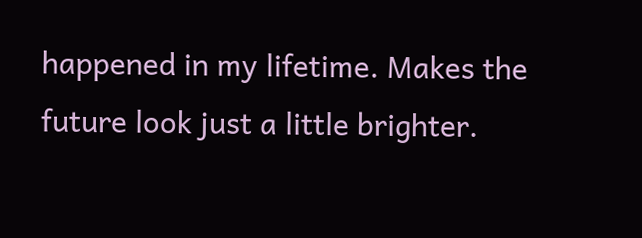happened in my lifetime. Makes the future look just a little brighter.